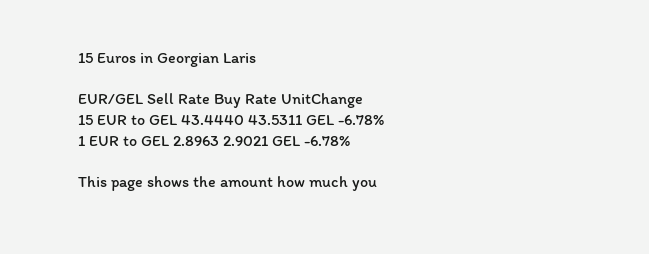15 Euros in Georgian Laris

EUR/GEL Sell Rate Buy Rate UnitChange
15 EUR to GEL 43.4440 43.5311 GEL -6.78%
1 EUR to GEL 2.8963 2.9021 GEL -6.78%

This page shows the amount how much you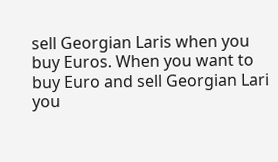sell Georgian Laris when you buy Euros. When you want to buy Euro and sell Georgian Lari you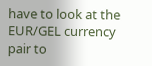have to look at the EUR/GEL currency pair to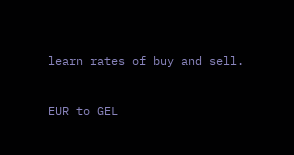learn rates of buy and sell.


EUR to GEL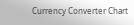Currency Converter Chart